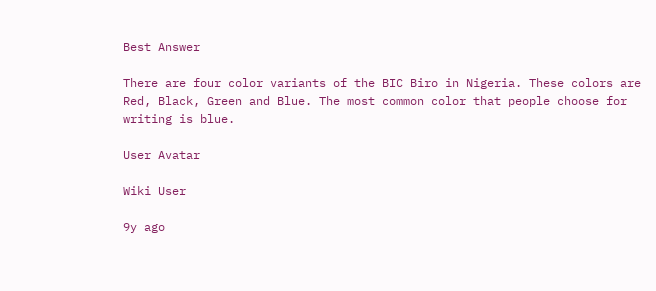Best Answer

There are four color variants of the BIC Biro in Nigeria. These colors are Red, Black, Green and Blue. The most common color that people choose for writing is blue.

User Avatar

Wiki User

9y ago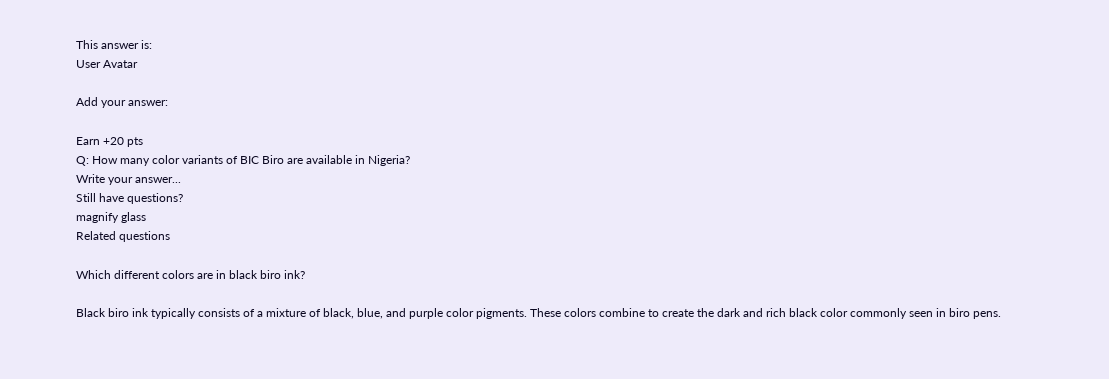This answer is:
User Avatar

Add your answer:

Earn +20 pts
Q: How many color variants of BIC Biro are available in Nigeria?
Write your answer...
Still have questions?
magnify glass
Related questions

Which different colors are in black biro ink?

Black biro ink typically consists of a mixture of black, blue, and purple color pigments. These colors combine to create the dark and rich black color commonly seen in biro pens.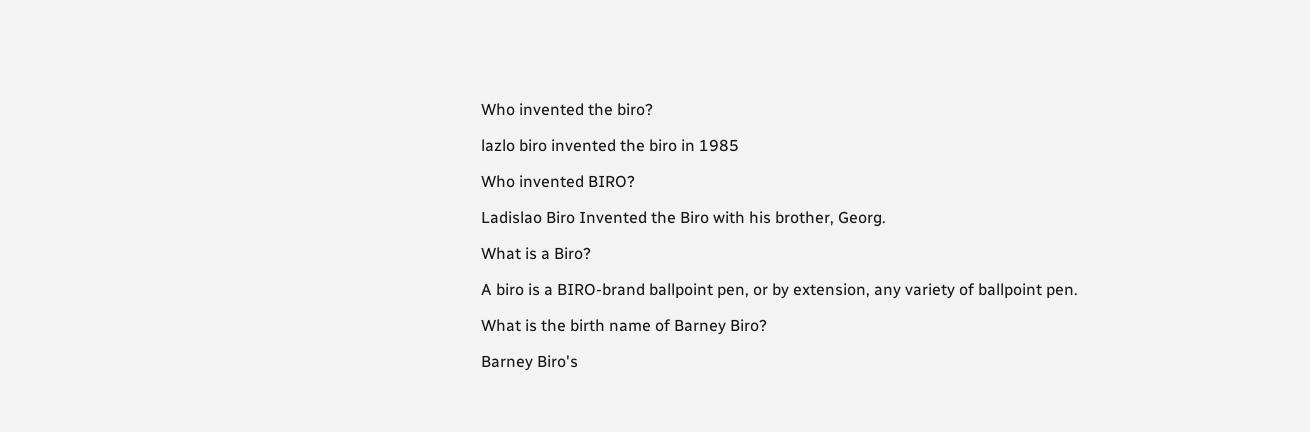Who invented the biro?

lazlo biro invented the biro in 1985

Who invented BIRO?

Ladislao Biro Invented the Biro with his brother, Georg.

What is a Biro?

A biro is a BIRO-brand ballpoint pen, or by extension, any variety of ballpoint pen.

What is the birth name of Barney Biro?

Barney Biro's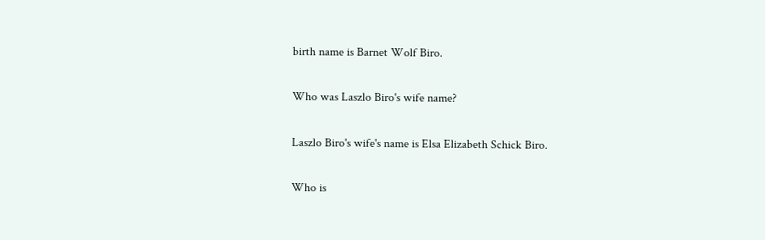birth name is Barnet Wolf Biro.

Who was Laszlo Biro's wife name?

Laszlo Biro's wife's name is Elsa Elizabeth Schick Biro.

Who is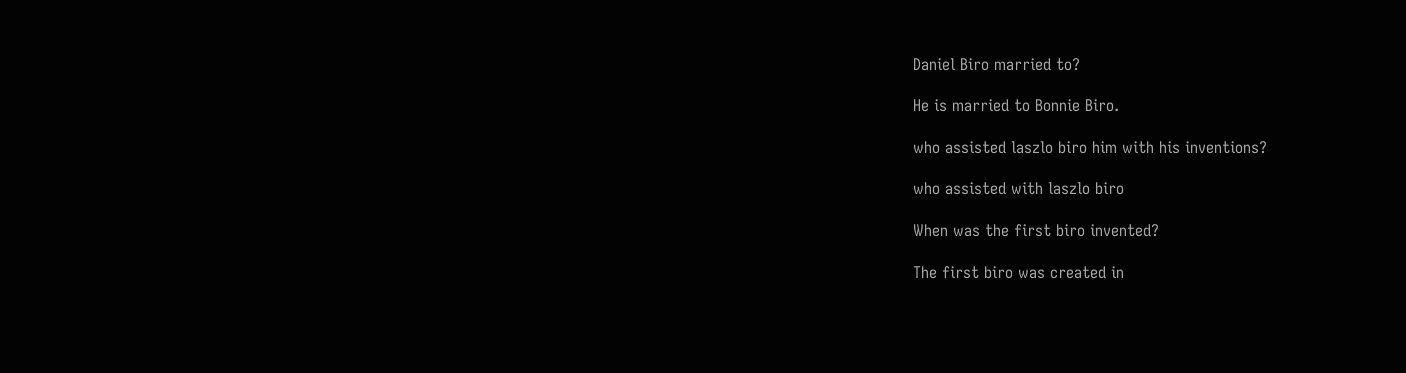Daniel Biro married to?

He is married to Bonnie Biro.

who assisted laszlo biro him with his inventions?

who assisted with laszlo biro

When was the first biro invented?

The first biro was created in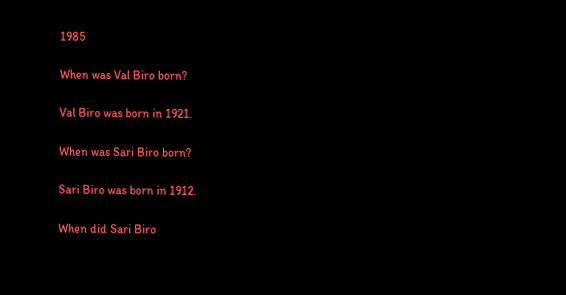1985

When was Val Biro born?

Val Biro was born in 1921.

When was Sari Biro born?

Sari Biro was born in 1912.

When did Sari Biro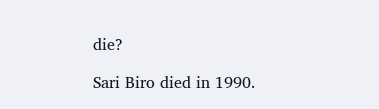die?

Sari Biro died in 1990.